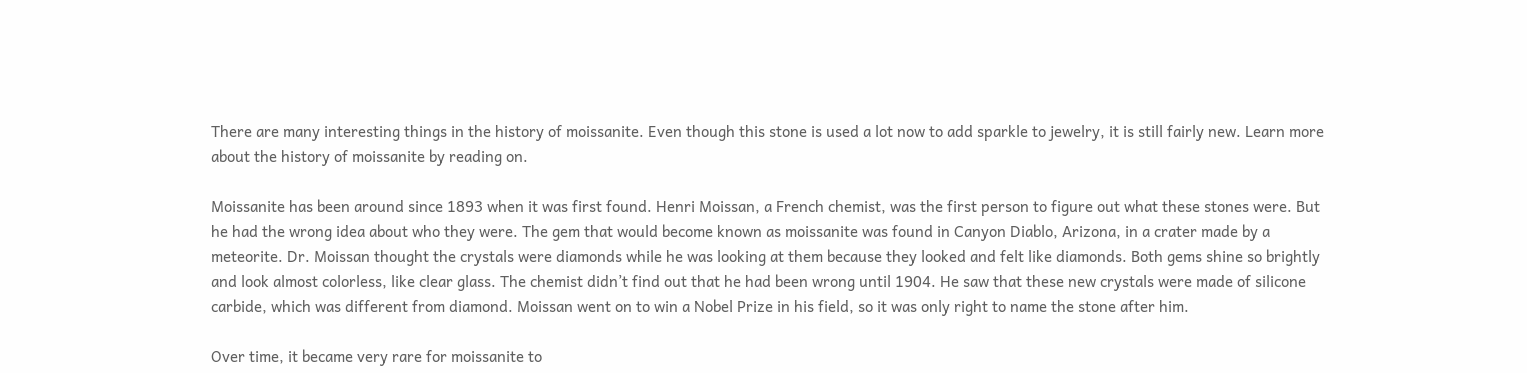There are many interesting things in the history of moissanite. Even though this stone is used a lot now to add sparkle to jewelry, it is still fairly new. Learn more about the history of moissanite by reading on.

Moissanite has been around since 1893 when it was first found. Henri Moissan, a French chemist, was the first person to figure out what these stones were. But he had the wrong idea about who they were. The gem that would become known as moissanite was found in Canyon Diablo, Arizona, in a crater made by a meteorite. Dr. Moissan thought the crystals were diamonds while he was looking at them because they looked and felt like diamonds. Both gems shine so brightly and look almost colorless, like clear glass. The chemist didn’t find out that he had been wrong until 1904. He saw that these new crystals were made of silicone carbide, which was different from diamond. Moissan went on to win a Nobel Prize in his field, so it was only right to name the stone after him.

Over time, it became very rare for moissanite to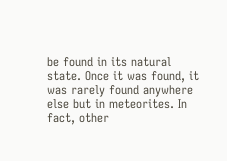be found in its natural state. Once it was found, it was rarely found anywhere else but in meteorites. In fact, other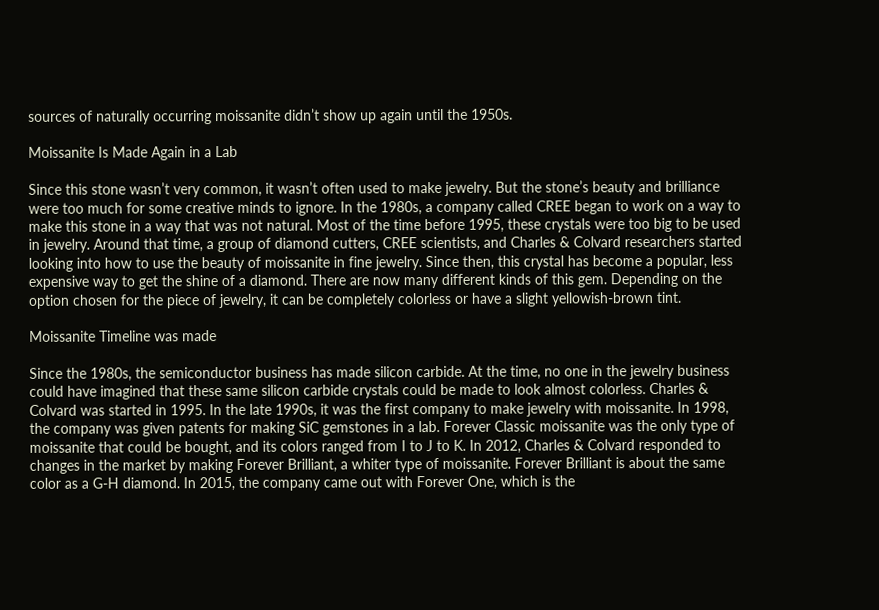sources of naturally occurring moissanite didn’t show up again until the 1950s.

Moissanite Is Made Again in a Lab

Since this stone wasn’t very common, it wasn’t often used to make jewelry. But the stone’s beauty and brilliance were too much for some creative minds to ignore. In the 1980s, a company called CREE began to work on a way to make this stone in a way that was not natural. Most of the time before 1995, these crystals were too big to be used in jewelry. Around that time, a group of diamond cutters, CREE scientists, and Charles & Colvard researchers started looking into how to use the beauty of moissanite in fine jewelry. Since then, this crystal has become a popular, less expensive way to get the shine of a diamond. There are now many different kinds of this gem. Depending on the option chosen for the piece of jewelry, it can be completely colorless or have a slight yellowish-brown tint.

Moissanite Timeline was made

Since the 1980s, the semiconductor business has made silicon carbide. At the time, no one in the jewelry business could have imagined that these same silicon carbide crystals could be made to look almost colorless. Charles & Colvard was started in 1995. In the late 1990s, it was the first company to make jewelry with moissanite. In 1998, the company was given patents for making SiC gemstones in a lab. Forever Classic moissanite was the only type of moissanite that could be bought, and its colors ranged from I to J to K. In 2012, Charles & Colvard responded to changes in the market by making Forever Brilliant, a whiter type of moissanite. Forever Brilliant is about the same color as a G-H diamond. In 2015, the company came out with Forever One, which is the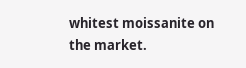whitest moissanite on the market.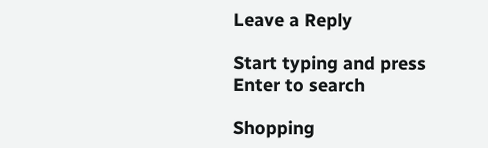Leave a Reply

Start typing and press Enter to search

Shopping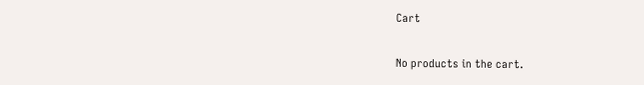Cart

No products in the cart.